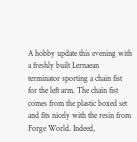A hobby update this evening with a freshly built Lernaean terminator sporting a chain fist for the left arm. The chain fist comes from the plastic boxed set and fits nicely with the resin from Forge World. Indeed,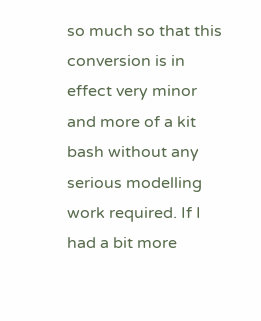so much so that this conversion is in effect very minor and more of a kit bash without any serious modelling work required. If I had a bit more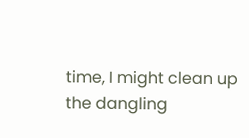time, I might clean up the dangling